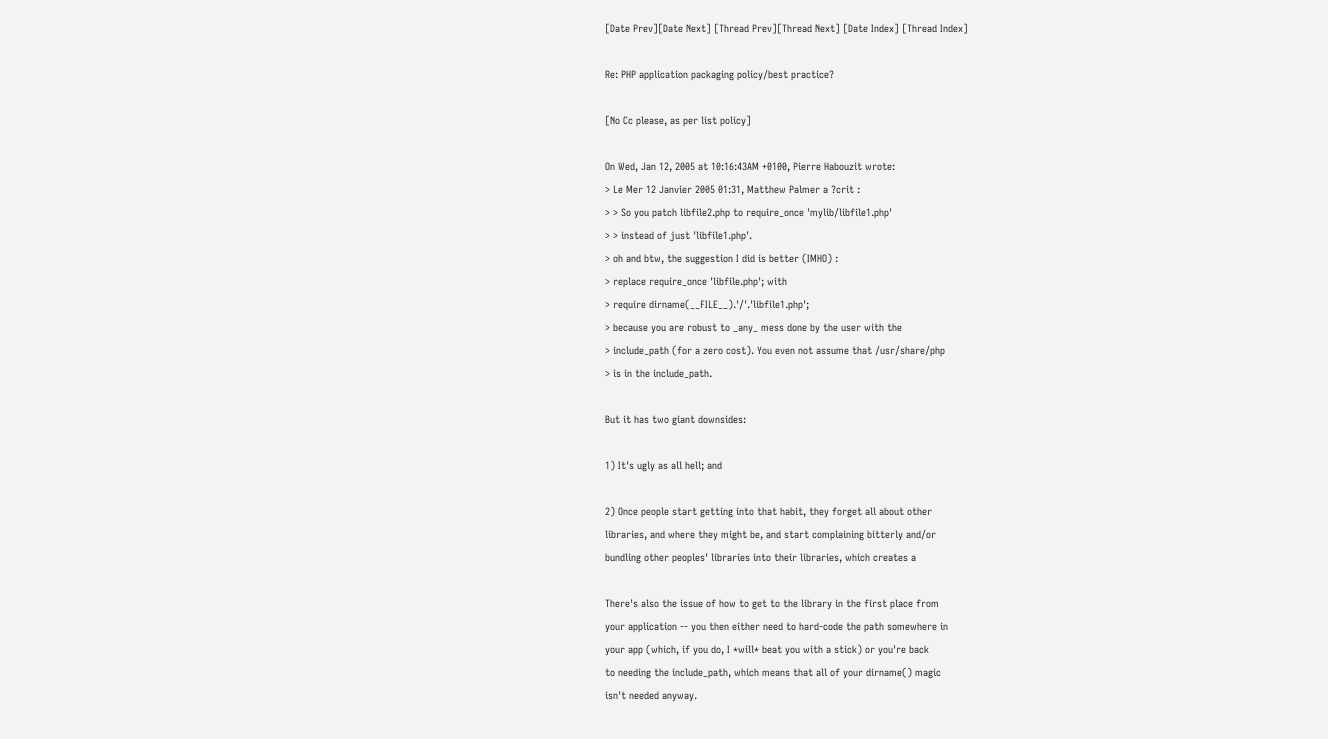[Date Prev][Date Next] [Thread Prev][Thread Next] [Date Index] [Thread Index]

Re: PHP application packaging policy/best practice?

[No Cc please, as per list policy]

On Wed, Jan 12, 2005 at 10:16:43AM +0100, Pierre Habouzit wrote:
> Le Mer 12 Janvier 2005 01:31, Matthew Palmer a ?crit :
> > So you patch libfile2.php to require_once 'mylib/libfile1.php'
> > instead of just 'libfile1.php'.
> oh and btw, the suggestion I did is better (IMHO) :
> replace require_once 'libfile.php'; with
> require dirname(__FILE__).'/'.'libfile1.php';
> because you are robust to _any_ mess done by the user with the
> include_path (for a zero cost). You even not assume that /usr/share/php
> is in the include_path.

But it has two giant downsides:

1) It's ugly as all hell; and

2) Once people start getting into that habit, they forget all about other
libraries, and where they might be, and start complaining bitterly and/or
bundling other peoples' libraries into their libraries, which creates a

There's also the issue of how to get to the library in the first place from
your application -- you then either need to hard-code the path somewhere in
your app (which, if you do, I *will* beat you with a stick) or you're back
to needing the include_path, which means that all of your dirname() magic
isn't needed anyway.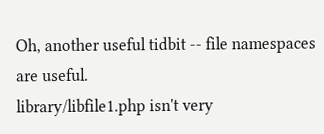Oh, another useful tidbit -- file namespaces are useful.
library/libfile1.php isn't very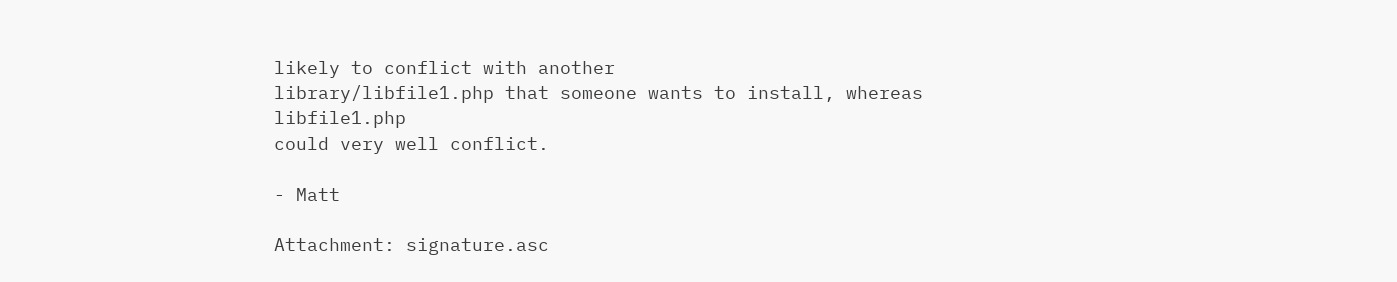likely to conflict with another
library/libfile1.php that someone wants to install, whereas libfile1.php
could very well conflict.

- Matt

Attachment: signature.asc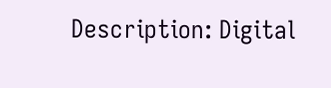Description: Digital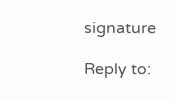signature

Reply to: